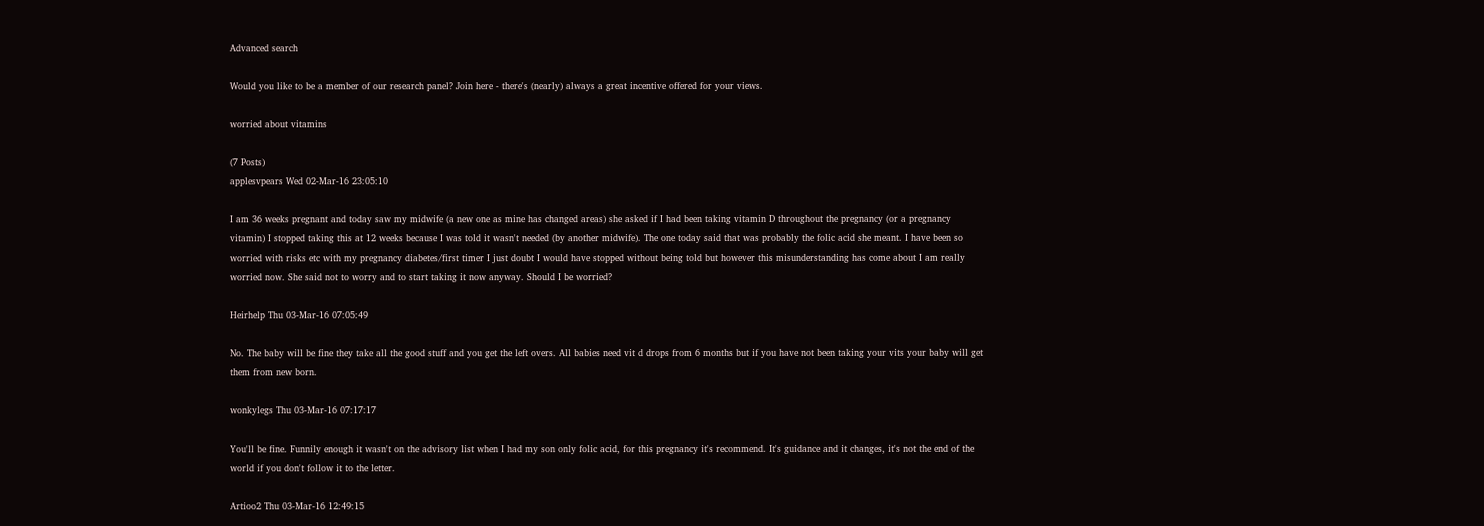Advanced search

Would you like to be a member of our research panel? Join here - there's (nearly) always a great incentive offered for your views.

worried about vitamins

(7 Posts)
applesvpears Wed 02-Mar-16 23:05:10

I am 36 weeks pregnant and today saw my midwife (a new one as mine has changed areas) she asked if I had been taking vitamin D throughout the pregnancy (or a pregnancy vitamin) I stopped taking this at 12 weeks because I was told it wasn't needed (by another midwife). The one today said that was probably the folic acid she meant. I have been so worried with risks etc with my pregnancy diabetes/first timer I just doubt I would have stopped without being told but however this misunderstanding has come about I am really worried now. She said not to worry and to start taking it now anyway. Should I be worried?

Heirhelp Thu 03-Mar-16 07:05:49

No. The baby will be fine they take all the good stuff and you get the left overs. All babies need vit d drops from 6 months but if you have not been taking your vits your baby will get them from new born.

wonkylegs Thu 03-Mar-16 07:17:17

You'll be fine. Funnily enough it wasn't on the advisory list when I had my son only folic acid, for this pregnancy it's recommend. It's guidance and it changes, it's not the end of the world if you don't follow it to the letter.

Artioo2 Thu 03-Mar-16 12:49:15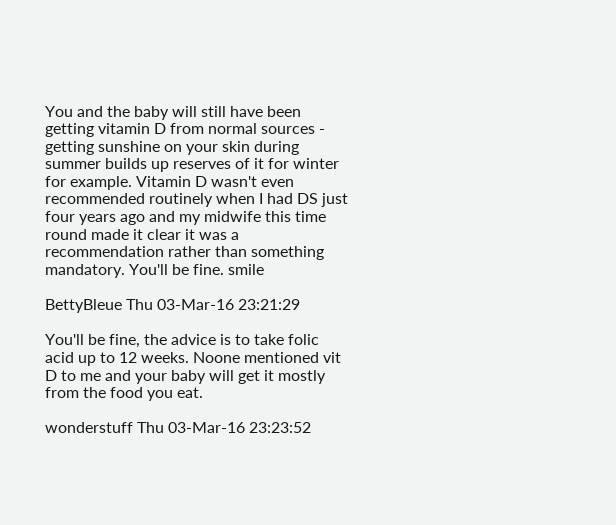You and the baby will still have been getting vitamin D from normal sources - getting sunshine on your skin during summer builds up reserves of it for winter for example. Vitamin D wasn't even recommended routinely when I had DS just four years ago and my midwife this time round made it clear it was a recommendation rather than something mandatory. You'll be fine. smile

BettyBleue Thu 03-Mar-16 23:21:29

You'll be fine, the advice is to take folic acid up to 12 weeks. Noone mentioned vit D to me and your baby will get it mostly from the food you eat.

wonderstuff Thu 03-Mar-16 23:23:52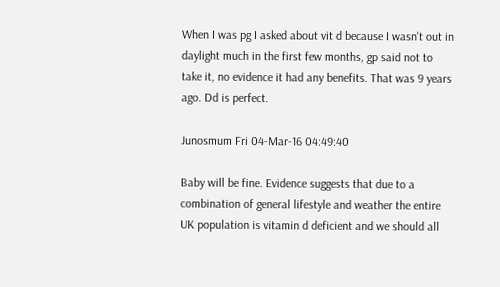When I was pg I asked about vit d because I wasn't out in daylight much in the first few months, gp said not to take it, no evidence it had any benefits. That was 9 years ago. Dd is perfect.

Junosmum Fri 04-Mar-16 04:49:40

Baby will be fine. Evidence suggests that due to a combination of general lifestyle and weather the entire UK population is vitamin d deficient and we should all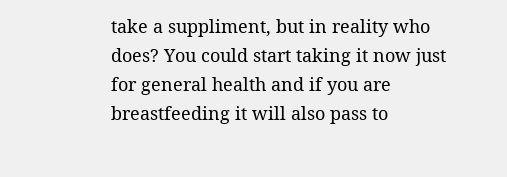take a suppliment, but in reality who does? You could start taking it now just for general health and if you are breastfeeding it will also pass to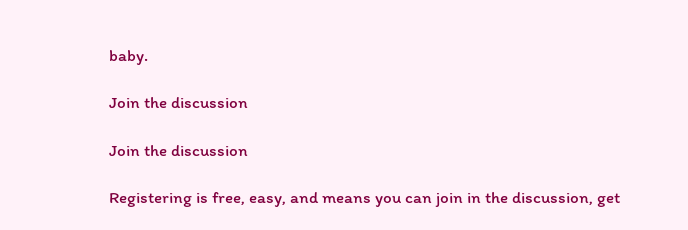baby.

Join the discussion

Join the discussion

Registering is free, easy, and means you can join in the discussion, get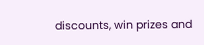discounts, win prizes and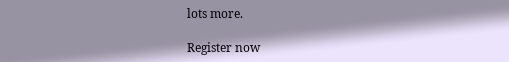lots more.

Register now